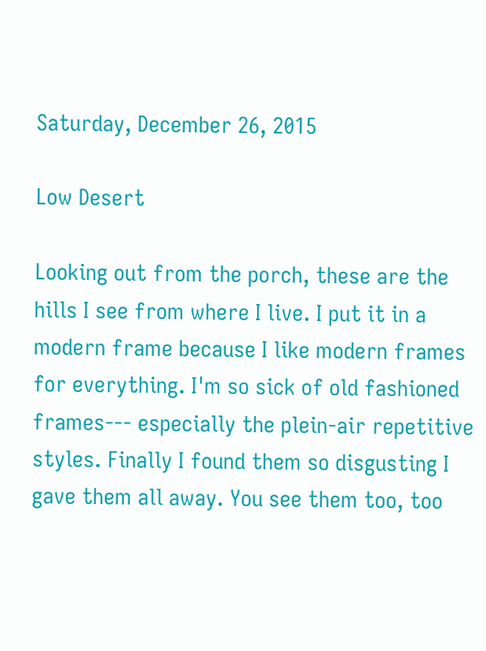Saturday, December 26, 2015

Low Desert

Looking out from the porch, these are the hills I see from where I live. I put it in a modern frame because I like modern frames for everything. I'm so sick of old fashioned frames--- especially the plein-air repetitive styles. Finally I found them so disgusting I gave them all away. You see them too, too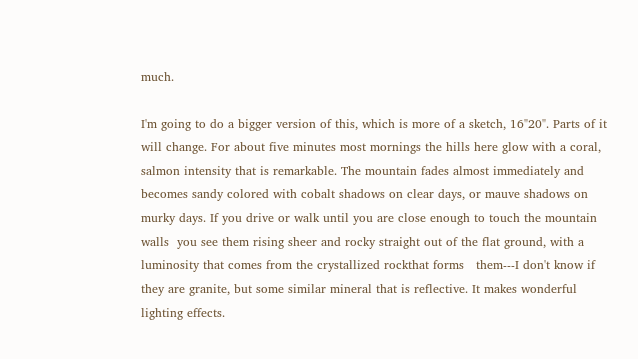much.

I'm going to do a bigger version of this, which is more of a sketch, 16"20". Parts of it will change. For about five minutes most mornings the hills here glow with a coral, salmon intensity that is remarkable. The mountain fades almost immediately and becomes sandy colored with cobalt shadows on clear days, or mauve shadows on murky days. If you drive or walk until you are close enough to touch the mountain walls  you see them rising sheer and rocky straight out of the flat ground, with a luminosity that comes from the crystallized rockthat forms   them---I don't know if they are granite, but some similar mineral that is reflective. It makes wonderful lighting effects.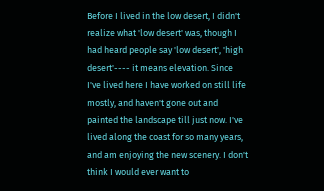Before I lived in the low desert, I didn't realize what 'low desert' was, though I had heard people say 'low desert', 'high desert'---- it means elevation. Since I've lived here I have worked on still life mostly, and haven't gone out and painted the landscape till just now. I've lived along the coast for so many years, and am enjoying the new scenery. I don't think I would ever want to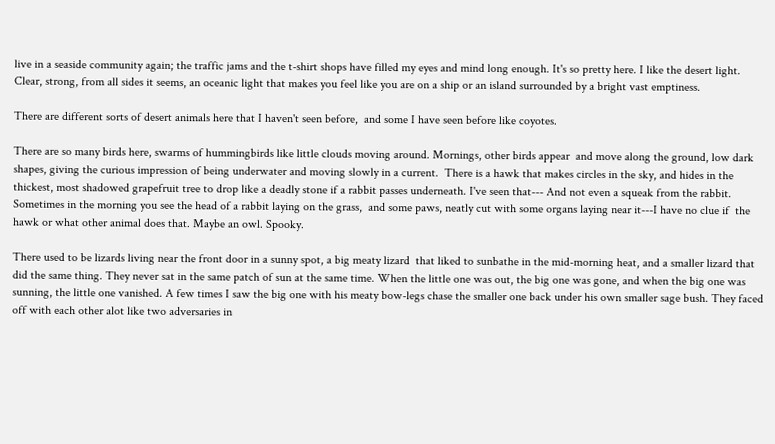live in a seaside community again; the traffic jams and the t-shirt shops have filled my eyes and mind long enough. It's so pretty here. I like the desert light. Clear, strong, from all sides it seems, an oceanic light that makes you feel like you are on a ship or an island surrounded by a bright vast emptiness.

There are different sorts of desert animals here that I haven't seen before,  and some I have seen before like coyotes.

There are so many birds here, swarms of hummingbirds like little clouds moving around. Mornings, other birds appear  and move along the ground, low dark shapes, giving the curious impression of being underwater and moving slowly in a current.  There is a hawk that makes circles in the sky, and hides in the thickest, most shadowed grapefruit tree to drop like a deadly stone if a rabbit passes underneath. I've seen that--- And not even a squeak from the rabbit. Sometimes in the morning you see the head of a rabbit laying on the grass,  and some paws, neatly cut with some organs laying near it---I have no clue if  the hawk or what other animal does that. Maybe an owl. Spooky.

There used to be lizards living near the front door in a sunny spot, a big meaty lizard  that liked to sunbathe in the mid-morning heat, and a smaller lizard that did the same thing. They never sat in the same patch of sun at the same time. When the little one was out, the big one was gone, and when the big one was sunning, the little one vanished. A few times I saw the big one with his meaty bow-legs chase the smaller one back under his own smaller sage bush. They faced off with each other alot like two adversaries in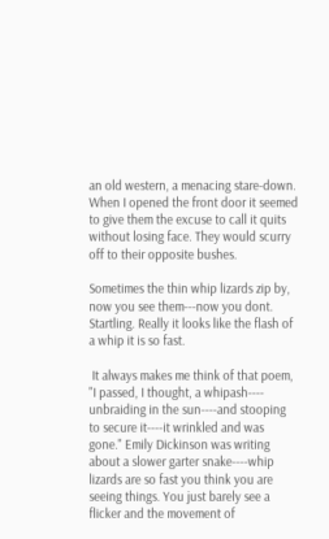an old western, a menacing stare-down. When I opened the front door it seemed to give them the excuse to call it quits without losing face. They would scurry off to their opposite bushes.

Sometimes the thin whip lizards zip by, now you see them---now you dont. Startling. Really it looks like the flash of a whip it is so fast.

 It always makes me think of that poem, "I passed, I thought, a whipash---- unbraiding in the sun----and stooping to secure it----it wrinkled and was gone." Emily Dickinson was writing about a slower garter snake----whip lizards are so fast you think you are seeing things. You just barely see a flicker and the movement of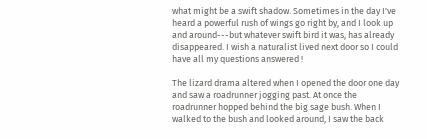what might be a swift shadow. Sometimes in the day I've heard a powerful rush of wings go right by, and I look up and around---but whatever swift bird it was, has already disappeared. I wish a naturalist lived next door so I could have all my questions answered !

The lizard drama altered when I opened the door one day and saw a roadrunner jogging past. At once the roadrunner hopped behind the big sage bush. When I walked to the bush and looked around, I saw the back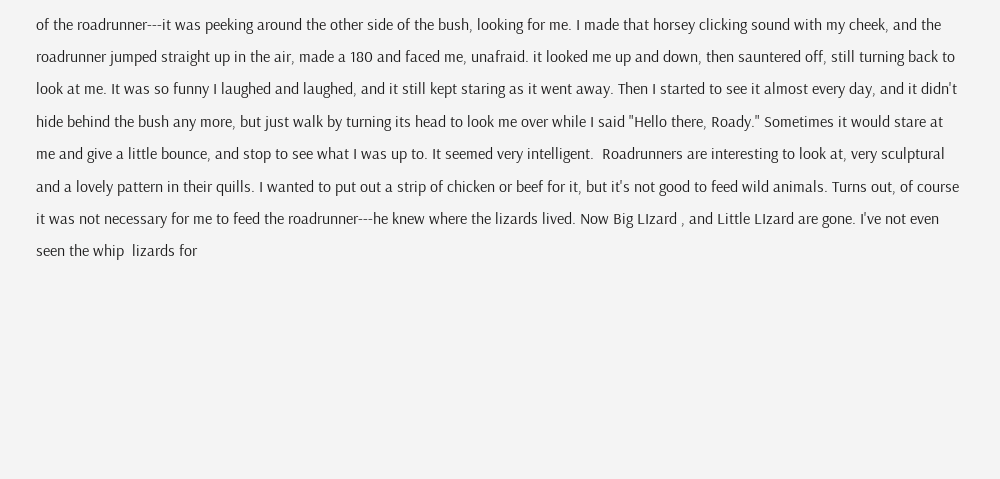of the roadrunner---it was peeking around the other side of the bush, looking for me. I made that horsey clicking sound with my cheek, and the roadrunner jumped straight up in the air, made a 180 and faced me, unafraid. it looked me up and down, then sauntered off, still turning back to look at me. It was so funny I laughed and laughed, and it still kept staring as it went away. Then I started to see it almost every day, and it didn't hide behind the bush any more, but just walk by turning its head to look me over while I said "Hello there, Roady." Sometimes it would stare at me and give a little bounce, and stop to see what I was up to. It seemed very intelligent.  Roadrunners are interesting to look at, very sculptural and a lovely pattern in their quills. I wanted to put out a strip of chicken or beef for it, but it's not good to feed wild animals. Turns out, of course it was not necessary for me to feed the roadrunner---he knew where the lizards lived. Now Big LIzard , and Little LIzard are gone. I've not even seen the whip  lizards for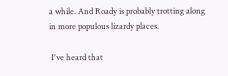a while. And Roady is probably trotting along in more populous lizardy places.

 I've heard that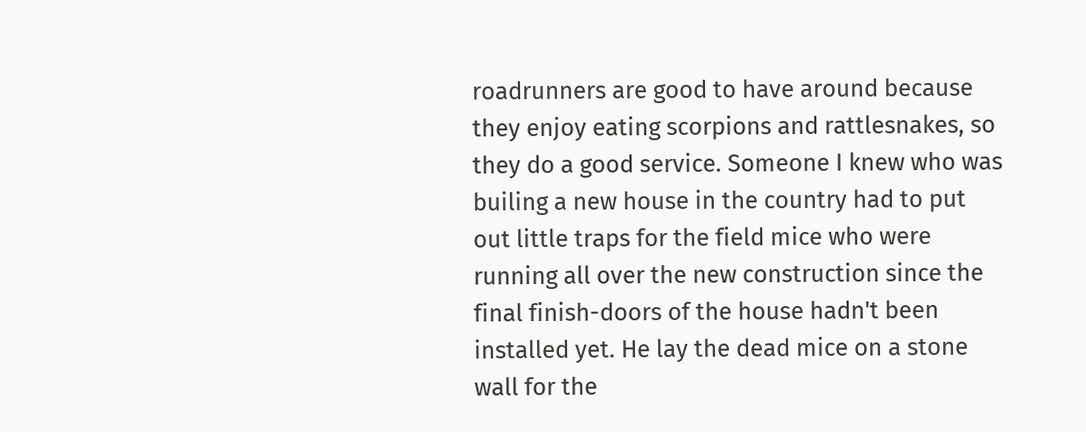roadrunners are good to have around because they enjoy eating scorpions and rattlesnakes, so they do a good service. Someone I knew who was builing a new house in the country had to put out little traps for the field mice who were running all over the new construction since the final finish-doors of the house hadn't been installed yet. He lay the dead mice on a stone wall for the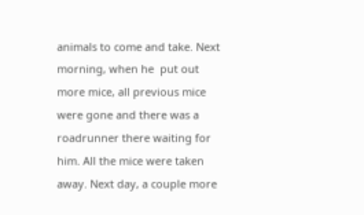animals to come and take. Next morning, when he  put out more mice, all previous mice were gone and there was a roadrunner there waiting for him. All the mice were taken away. Next day, a couple more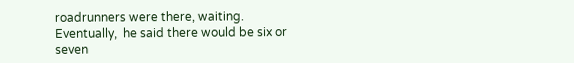roadrunners were there, waiting. Eventually,  he said there would be six or seven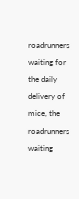roadrunners waiting for the daily delivery of mice, the roadrunners waiting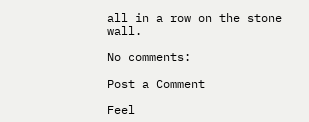all in a row on the stone wall.

No comments:

Post a Comment

Feel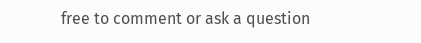free to comment or ask a question